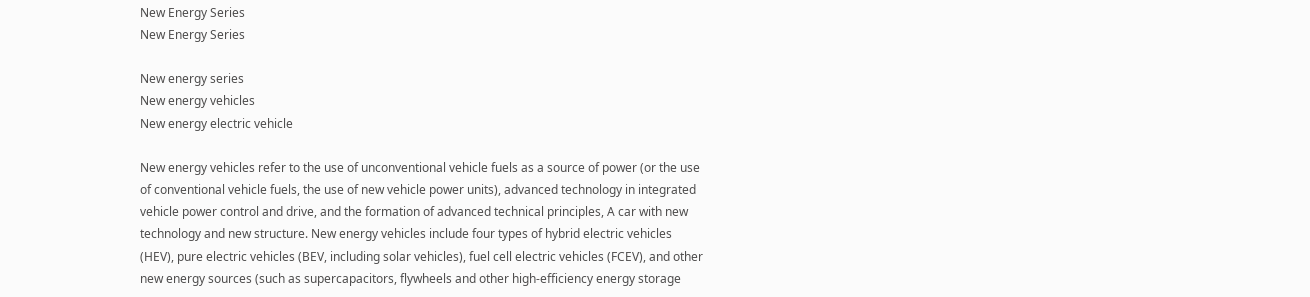New Energy Series
New Energy Series

New energy series
New energy vehicles
New energy electric vehicle

New energy vehicles refer to the use of unconventional vehicle fuels as a source of power (or the use of conventional vehicle fuels, the use of new vehicle power units), advanced technology in integrated vehicle power control and drive, and the formation of advanced technical principles, A car with new technology and new structure. New energy vehicles include four types of hybrid electric vehicles (HEV), pure electric vehicles (BEV, including solar vehicles), fuel cell electric vehicles (FCEV), and other new energy sources (such as supercapacitors, flywheels and other high-efficiency energy storage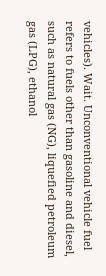vehicles). Wait. Unconventional vehicle fuel refers to fuels other than gasoline and diesel, such as natural gas (NG), liquefied petroleum gas (LPG), ethanol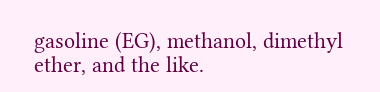gasoline (EG), methanol, dimethyl ether, and the like.